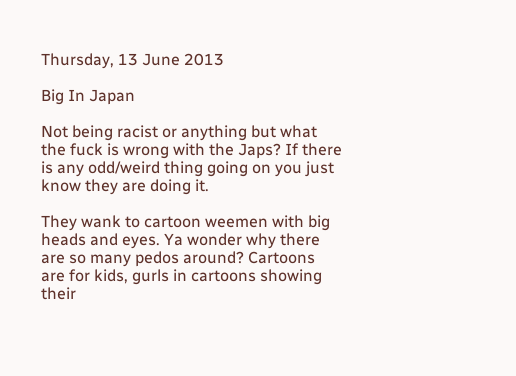Thursday, 13 June 2013

Big In Japan

Not being racist or anything but what the fuck is wrong with the Japs? If there is any odd/weird thing going on you just know they are doing it.

They wank to cartoon weemen with big heads and eyes. Ya wonder why there are so many pedos around? Cartoons are for kids, gurls in cartoons showing their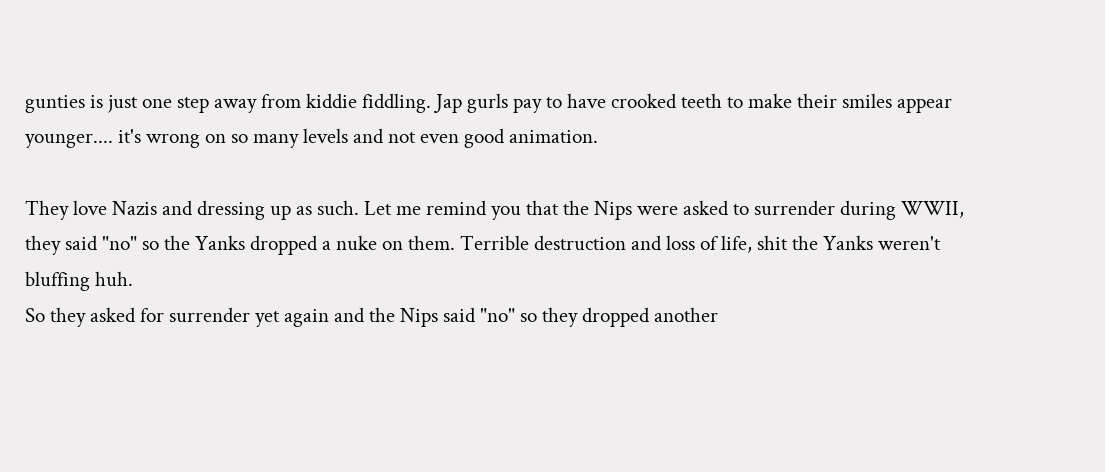gunties is just one step away from kiddie fiddling. Jap gurls pay to have crooked teeth to make their smiles appear younger.... it's wrong on so many levels and not even good animation.

They love Nazis and dressing up as such. Let me remind you that the Nips were asked to surrender during WWII, they said "no" so the Yanks dropped a nuke on them. Terrible destruction and loss of life, shit the Yanks weren't bluffing huh.
So they asked for surrender yet again and the Nips said "no" so they dropped another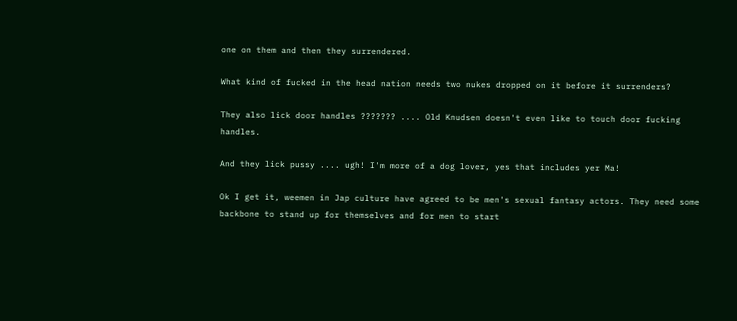one on them and then they surrendered.

What kind of fucked in the head nation needs two nukes dropped on it before it surrenders?

They also lick door handles ??????? .... Old Knudsen doesn't even like to touch door fucking handles.

And they lick pussy .... ugh! I'm more of a dog lover, yes that includes yer Ma!

Ok I get it, weemen in Jap culture have agreed to be men's sexual fantasy actors. They need some backbone to stand up for themselves and for men to start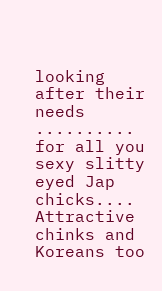looking after their needs .......... for all you sexy slitty eyed Jap chicks.... Attractive chinks and Koreans too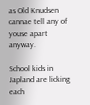as Old Knudsen cannae tell any of youse apart anyway.

School kids in Japland are licking each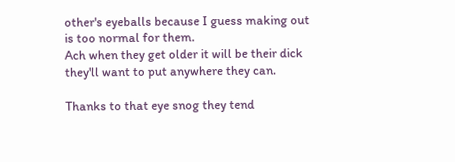other's eyeballs because I guess making out is too normal for them.
Ach when they get older it will be their dick they'll want to put anywhere they can.

Thanks to that eye snog they tend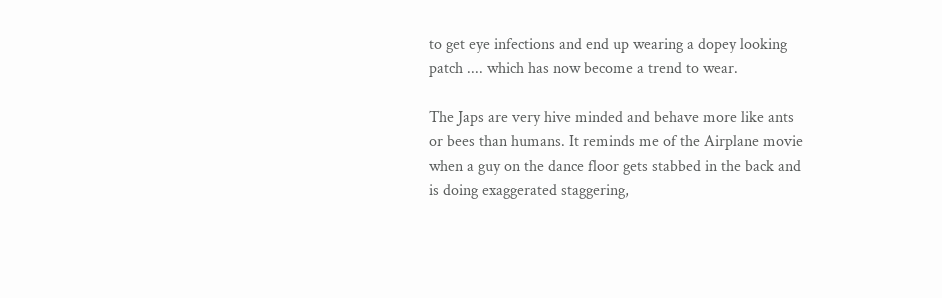to get eye infections and end up wearing a dopey looking patch .... which has now become a trend to wear.

The Japs are very hive minded and behave more like ants or bees than humans. It reminds me of the Airplane movie when a guy on the dance floor gets stabbed in the back and is doing exaggerated staggering,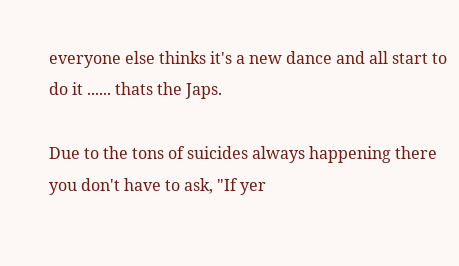everyone else thinks it's a new dance and all start to do it ...... thats the Japs.

Due to the tons of suicides always happening there you don't have to ask, "If yer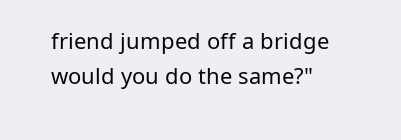friend jumped off a bridge would you do the same?"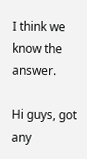I think we know the answer.

Hi guys, got any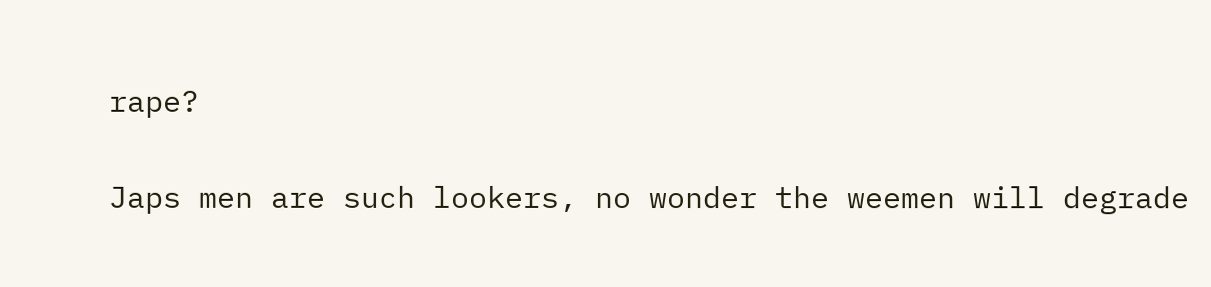rape?

Japs men are such lookers, no wonder the weemen will degrade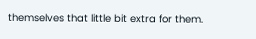themselves that little bit extra for them.